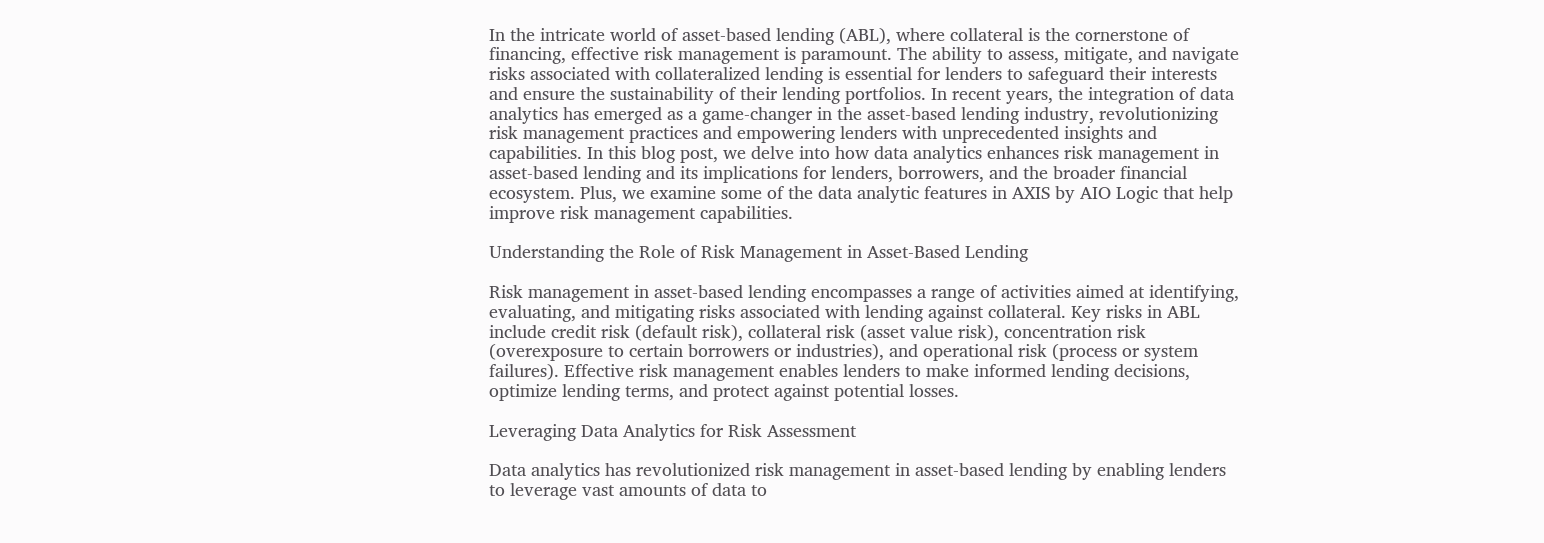In the intricate world of asset-based lending (ABL), where collateral is the cornerstone of financing, effective risk management is paramount. The ability to assess, mitigate, and navigate risks associated with collateralized lending is essential for lenders to safeguard their interests and ensure the sustainability of their lending portfolios. In recent years, the integration of data analytics has emerged as a game-changer in the asset-based lending industry, revolutionizing risk management practices and empowering lenders with unprecedented insights and capabilities. In this blog post, we delve into how data analytics enhances risk management in asset-based lending and its implications for lenders, borrowers, and the broader financial ecosystem. Plus, we examine some of the data analytic features in AXIS by AIO Logic that help improve risk management capabilities.

Understanding the Role of Risk Management in Asset-Based Lending

Risk management in asset-based lending encompasses a range of activities aimed at identifying, evaluating, and mitigating risks associated with lending against collateral. Key risks in ABL include credit risk (default risk), collateral risk (asset value risk), concentration risk (overexposure to certain borrowers or industries), and operational risk (process or system failures). Effective risk management enables lenders to make informed lending decisions, optimize lending terms, and protect against potential losses.

Leveraging Data Analytics for Risk Assessment

Data analytics has revolutionized risk management in asset-based lending by enabling lenders to leverage vast amounts of data to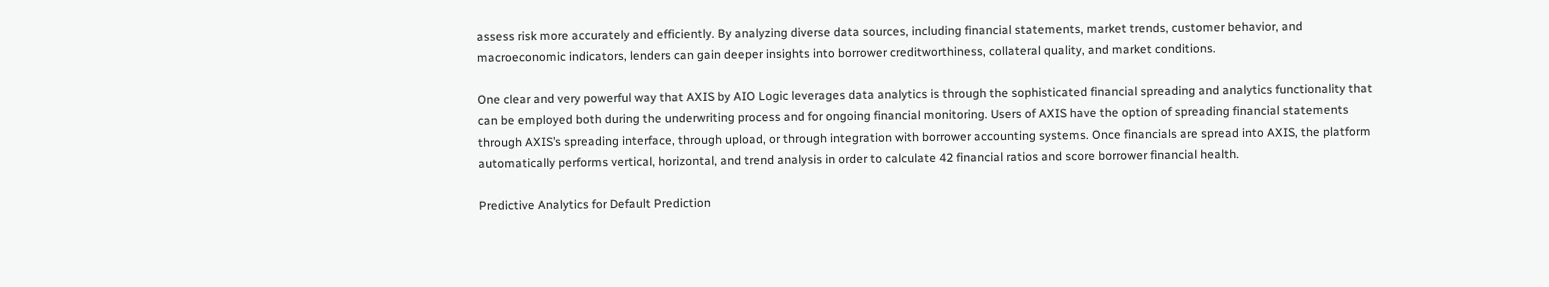assess risk more accurately and efficiently. By analyzing diverse data sources, including financial statements, market trends, customer behavior, and macroeconomic indicators, lenders can gain deeper insights into borrower creditworthiness, collateral quality, and market conditions.

One clear and very powerful way that AXIS by AIO Logic leverages data analytics is through the sophisticated financial spreading and analytics functionality that can be employed both during the underwriting process and for ongoing financial monitoring. Users of AXIS have the option of spreading financial statements through AXIS’s spreading interface, through upload, or through integration with borrower accounting systems. Once financials are spread into AXIS, the platform automatically performs vertical, horizontal, and trend analysis in order to calculate 42 financial ratios and score borrower financial health.

Predictive Analytics for Default Prediction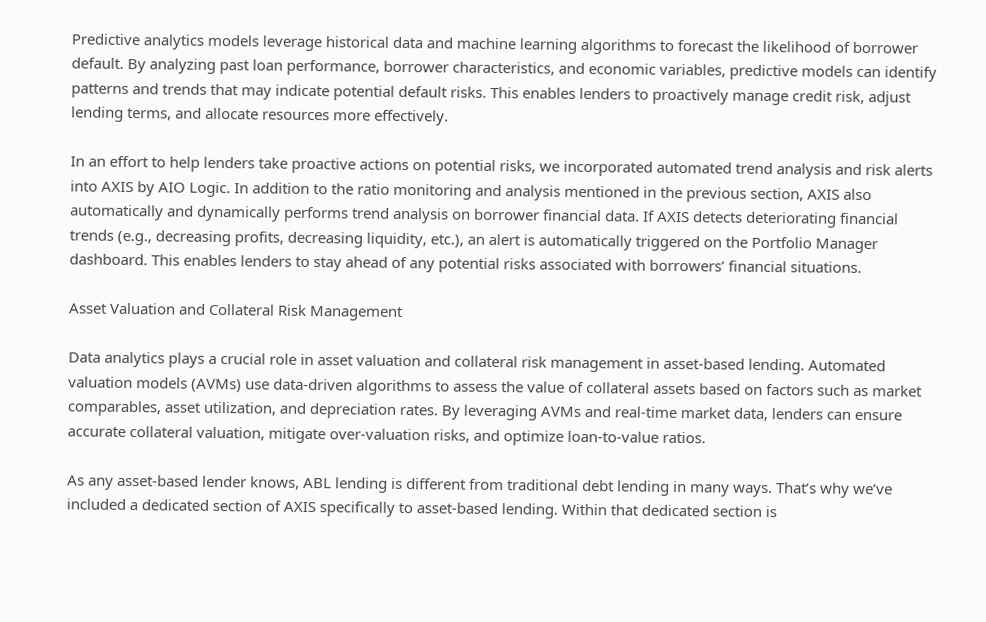Predictive analytics models leverage historical data and machine learning algorithms to forecast the likelihood of borrower default. By analyzing past loan performance, borrower characteristics, and economic variables, predictive models can identify patterns and trends that may indicate potential default risks. This enables lenders to proactively manage credit risk, adjust lending terms, and allocate resources more effectively.

In an effort to help lenders take proactive actions on potential risks, we incorporated automated trend analysis and risk alerts into AXIS by AIO Logic. In addition to the ratio monitoring and analysis mentioned in the previous section, AXIS also automatically and dynamically performs trend analysis on borrower financial data. If AXIS detects deteriorating financial trends (e.g., decreasing profits, decreasing liquidity, etc.), an alert is automatically triggered on the Portfolio Manager dashboard. This enables lenders to stay ahead of any potential risks associated with borrowers’ financial situations.

Asset Valuation and Collateral Risk Management

Data analytics plays a crucial role in asset valuation and collateral risk management in asset-based lending. Automated valuation models (AVMs) use data-driven algorithms to assess the value of collateral assets based on factors such as market comparables, asset utilization, and depreciation rates. By leveraging AVMs and real-time market data, lenders can ensure accurate collateral valuation, mitigate over-valuation risks, and optimize loan-to-value ratios.

As any asset-based lender knows, ABL lending is different from traditional debt lending in many ways. That’s why we’ve included a dedicated section of AXIS specifically to asset-based lending. Within that dedicated section is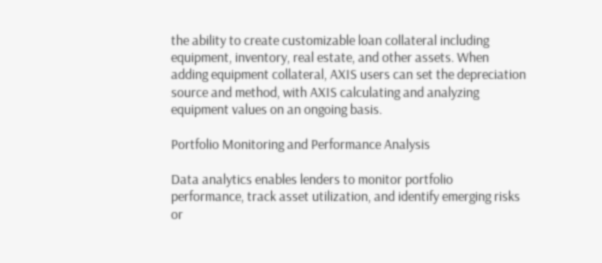the ability to create customizable loan collateral including equipment, inventory, real estate, and other assets. When adding equipment collateral, AXIS users can set the depreciation source and method, with AXIS calculating and analyzing equipment values on an ongoing basis.

Portfolio Monitoring and Performance Analysis

Data analytics enables lenders to monitor portfolio performance, track asset utilization, and identify emerging risks or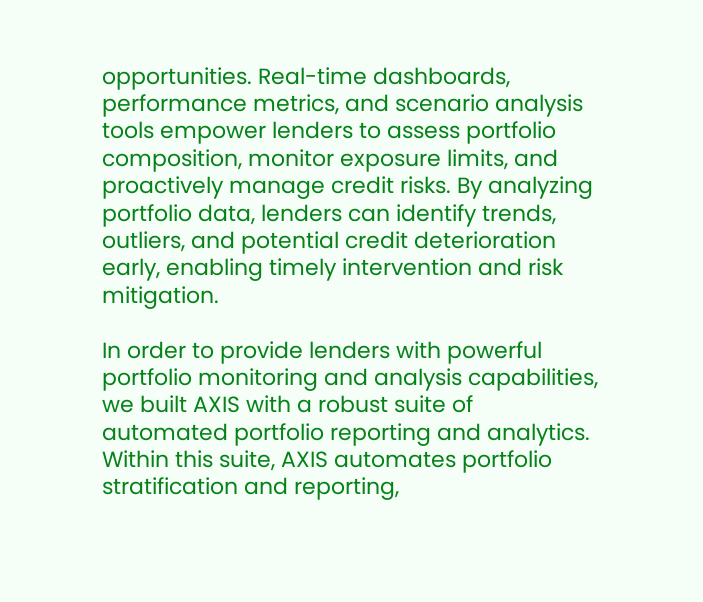opportunities. Real-time dashboards, performance metrics, and scenario analysis tools empower lenders to assess portfolio composition, monitor exposure limits, and proactively manage credit risks. By analyzing portfolio data, lenders can identify trends, outliers, and potential credit deterioration early, enabling timely intervention and risk mitigation.

In order to provide lenders with powerful portfolio monitoring and analysis capabilities, we built AXIS with a robust suite of automated portfolio reporting and analytics. Within this suite, AXIS automates portfolio stratification and reporting,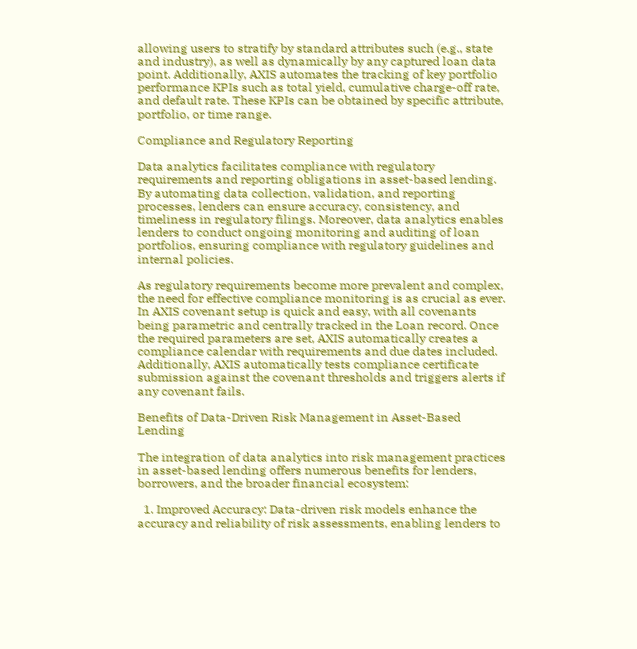allowing users to stratify by standard attributes such (e.g., state and industry), as well as dynamically by any captured loan data point. Additionally, AXIS automates the tracking of key portfolio performance KPIs such as total yield, cumulative charge-off rate, and default rate. These KPIs can be obtained by specific attribute, portfolio, or time range.

Compliance and Regulatory Reporting

Data analytics facilitates compliance with regulatory requirements and reporting obligations in asset-based lending. By automating data collection, validation, and reporting processes, lenders can ensure accuracy, consistency, and timeliness in regulatory filings. Moreover, data analytics enables lenders to conduct ongoing monitoring and auditing of loan portfolios, ensuring compliance with regulatory guidelines and internal policies.

As regulatory requirements become more prevalent and complex, the need for effective compliance monitoring is as crucial as ever. In AXIS covenant setup is quick and easy, with all covenants being parametric and centrally tracked in the Loan record. Once the required parameters are set, AXIS automatically creates a compliance calendar with requirements and due dates included. Additionally, AXIS automatically tests compliance certificate submission against the covenant thresholds and triggers alerts if any covenant fails.

Benefits of Data-Driven Risk Management in Asset-Based Lending

The integration of data analytics into risk management practices in asset-based lending offers numerous benefits for lenders, borrowers, and the broader financial ecosystem:

  1. Improved Accuracy: Data-driven risk models enhance the accuracy and reliability of risk assessments, enabling lenders to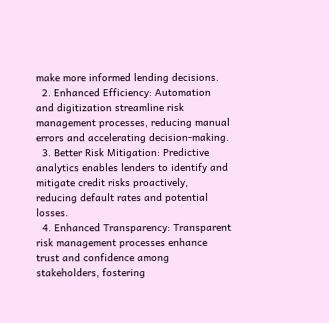make more informed lending decisions.
  2. Enhanced Efficiency: Automation and digitization streamline risk management processes, reducing manual errors and accelerating decision-making.
  3. Better Risk Mitigation: Predictive analytics enables lenders to identify and mitigate credit risks proactively, reducing default rates and potential losses.
  4. Enhanced Transparency: Transparent risk management processes enhance trust and confidence among stakeholders, fostering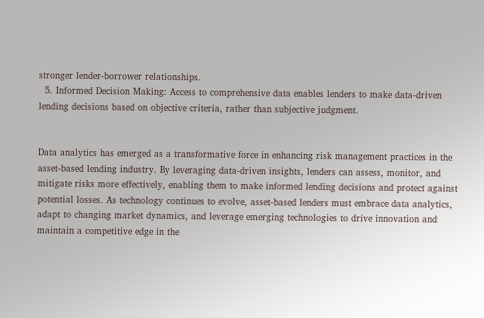stronger lender-borrower relationships.
  5. Informed Decision Making: Access to comprehensive data enables lenders to make data-driven lending decisions based on objective criteria, rather than subjective judgment.


Data analytics has emerged as a transformative force in enhancing risk management practices in the asset-based lending industry. By leveraging data-driven insights, lenders can assess, monitor, and mitigate risks more effectively, enabling them to make informed lending decisions and protect against potential losses. As technology continues to evolve, asset-based lenders must embrace data analytics, adapt to changing market dynamics, and leverage emerging technologies to drive innovation and maintain a competitive edge in the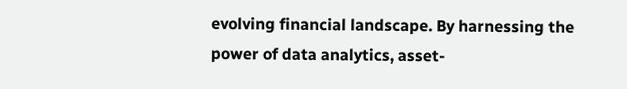evolving financial landscape. By harnessing the power of data analytics, asset-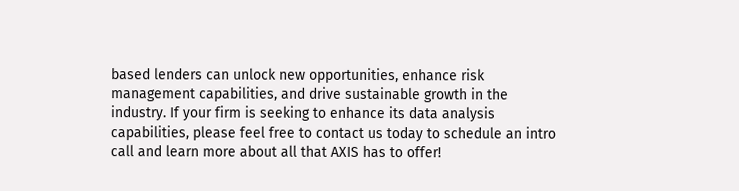based lenders can unlock new opportunities, enhance risk management capabilities, and drive sustainable growth in the industry. If your firm is seeking to enhance its data analysis capabilities, please feel free to contact us today to schedule an intro call and learn more about all that AXIS has to offer!